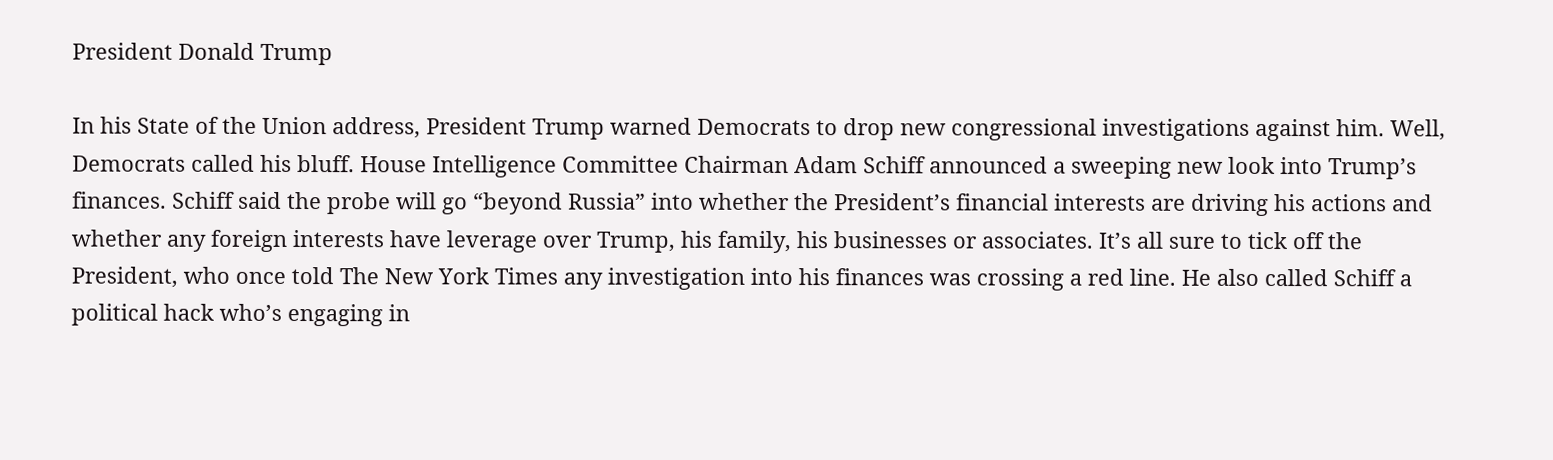President Donald Trump

In his State of the Union address, President Trump warned Democrats to drop new congressional investigations against him. Well, Democrats called his bluff. House Intelligence Committee Chairman Adam Schiff announced a sweeping new look into Trump’s finances. Schiff said the probe will go “beyond Russia” into whether the President’s financial interests are driving his actions and whether any foreign interests have leverage over Trump, his family, his businesses or associates. It’s all sure to tick off the President, who once told The New York Times any investigation into his finances was crossing a red line. He also called Schiff a political hack who’s engaging in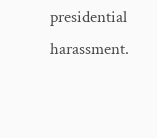presidential harassment.